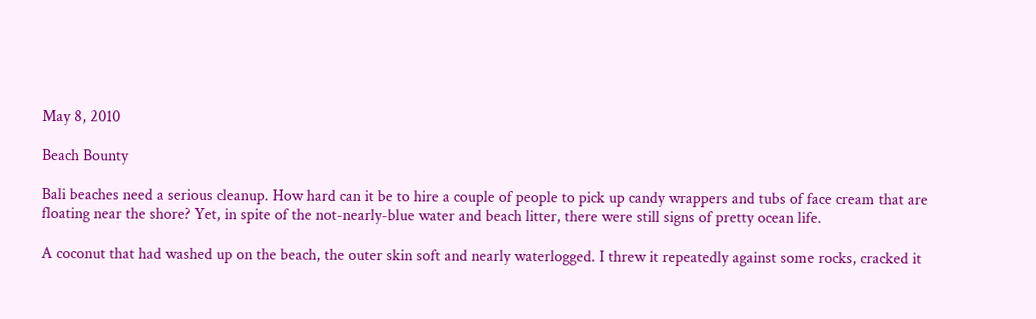May 8, 2010

Beach Bounty

Bali beaches need a serious cleanup. How hard can it be to hire a couple of people to pick up candy wrappers and tubs of face cream that are floating near the shore? Yet, in spite of the not-nearly-blue water and beach litter, there were still signs of pretty ocean life.

A coconut that had washed up on the beach, the outer skin soft and nearly waterlogged. I threw it repeatedly against some rocks, cracked it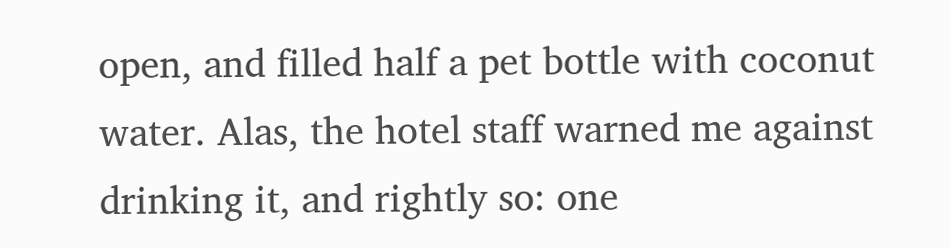open, and filled half a pet bottle with coconut water. Alas, the hotel staff warned me against drinking it, and rightly so: one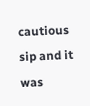cautious sip and it was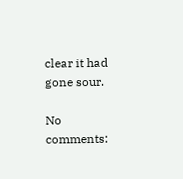clear it had gone sour.

No comments: